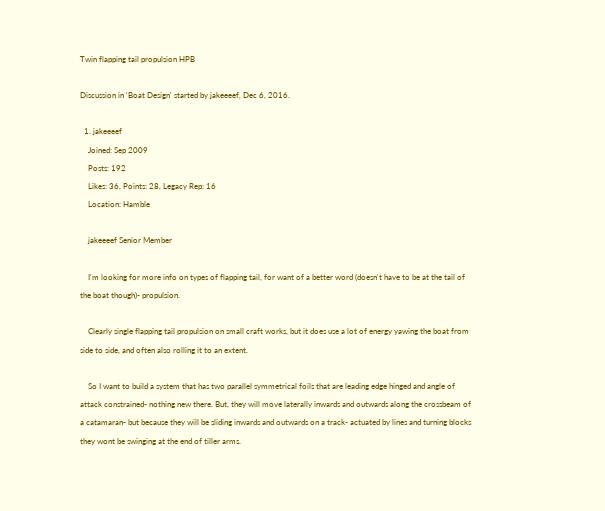Twin flapping tail propulsion HPB

Discussion in 'Boat Design' started by jakeeeef, Dec 6, 2016.

  1. jakeeeef
    Joined: Sep 2009
    Posts: 192
    Likes: 36, Points: 28, Legacy Rep: 16
    Location: Hamble

    jakeeeef Senior Member

    I'm looking for more info on types of flapping tail, for want of a better word (doesn't have to be at the tail of the boat though)- propulsion.

    Clearly single flapping tail propulsion on small craft works, but it does use a lot of energy yawing the boat from side to side, and often also rolling it to an extent.

    So I want to build a system that has two parallel symmetrical foils that are leading edge hinged and angle of attack constrained- nothing new there. But, they will move laterally inwards and outwards along the crossbeam of a catamaran- but because they will be sliding inwards and outwards on a track- actuated by lines and turning blocks they wont be swinging at the end of tiller arms.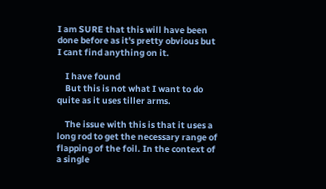I am SURE that this will have been done before as it's pretty obvious but I cant find anything on it.

    I have found
    But this is not what I want to do quite as it uses tiller arms.

    The issue with this is that it uses a long rod to get the necessary range of flapping of the foil. In the context of a single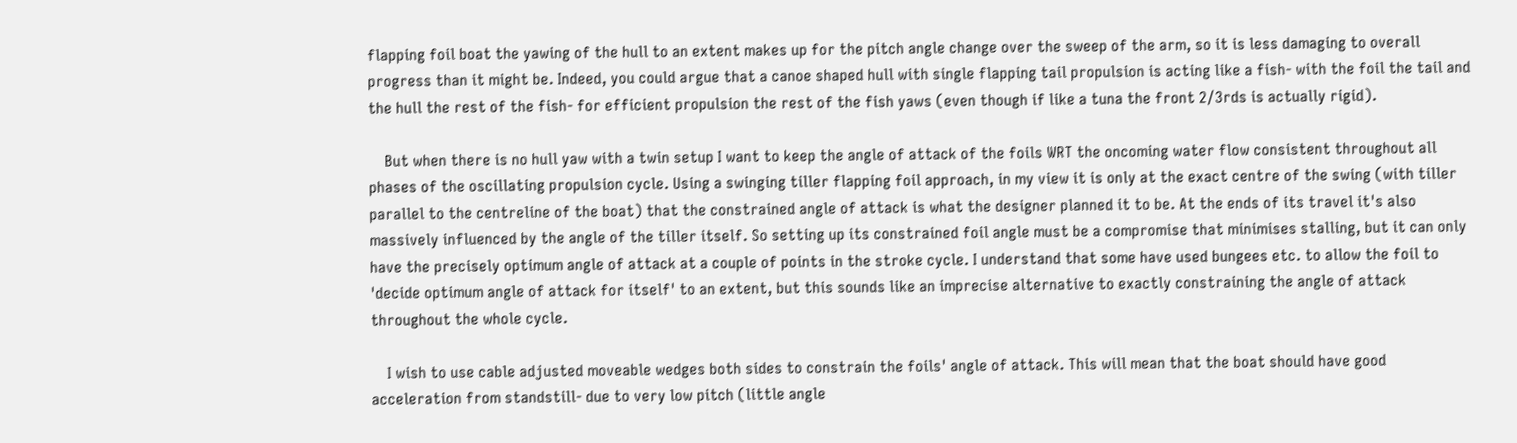flapping foil boat the yawing of the hull to an extent makes up for the pitch angle change over the sweep of the arm, so it is less damaging to overall progress than it might be. Indeed, you could argue that a canoe shaped hull with single flapping tail propulsion is acting like a fish- with the foil the tail and the hull the rest of the fish- for efficient propulsion the rest of the fish yaws (even though if like a tuna the front 2/3rds is actually rigid).

    But when there is no hull yaw with a twin setup I want to keep the angle of attack of the foils WRT the oncoming water flow consistent throughout all phases of the oscillating propulsion cycle. Using a swinging tiller flapping foil approach, in my view it is only at the exact centre of the swing (with tiller parallel to the centreline of the boat) that the constrained angle of attack is what the designer planned it to be. At the ends of its travel it's also massively influenced by the angle of the tiller itself. So setting up its constrained foil angle must be a compromise that minimises stalling, but it can only have the precisely optimum angle of attack at a couple of points in the stroke cycle. I understand that some have used bungees etc. to allow the foil to 'decide optimum angle of attack for itself' to an extent, but this sounds like an imprecise alternative to exactly constraining the angle of attack throughout the whole cycle.

    I wish to use cable adjusted moveable wedges both sides to constrain the foils' angle of attack. This will mean that the boat should have good acceleration from standstill- due to very low pitch (little angle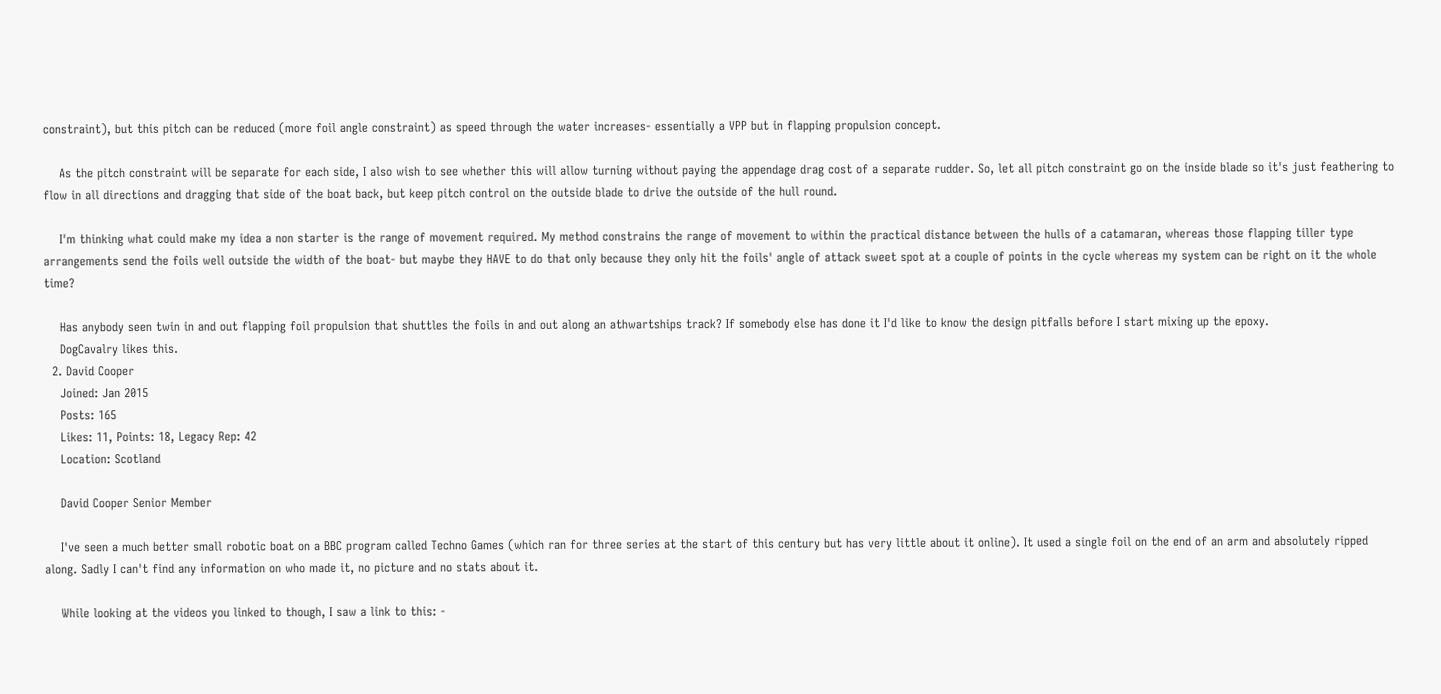constraint), but this pitch can be reduced (more foil angle constraint) as speed through the water increases- essentially a VPP but in flapping propulsion concept.

    As the pitch constraint will be separate for each side, I also wish to see whether this will allow turning without paying the appendage drag cost of a separate rudder. So, let all pitch constraint go on the inside blade so it's just feathering to flow in all directions and dragging that side of the boat back, but keep pitch control on the outside blade to drive the outside of the hull round.

    I'm thinking what could make my idea a non starter is the range of movement required. My method constrains the range of movement to within the practical distance between the hulls of a catamaran, whereas those flapping tiller type arrangements send the foils well outside the width of the boat- but maybe they HAVE to do that only because they only hit the foils' angle of attack sweet spot at a couple of points in the cycle whereas my system can be right on it the whole time?

    Has anybody seen twin in and out flapping foil propulsion that shuttles the foils in and out along an athwartships track? If somebody else has done it I'd like to know the design pitfalls before I start mixing up the epoxy.
    DogCavalry likes this.
  2. David Cooper
    Joined: Jan 2015
    Posts: 165
    Likes: 11, Points: 18, Legacy Rep: 42
    Location: Scotland

    David Cooper Senior Member

    I've seen a much better small robotic boat on a BBC program called Techno Games (which ran for three series at the start of this century but has very little about it online). It used a single foil on the end of an arm and absolutely ripped along. Sadly I can't find any information on who made it, no picture and no stats about it.

    While looking at the videos you linked to though, I saw a link to this: -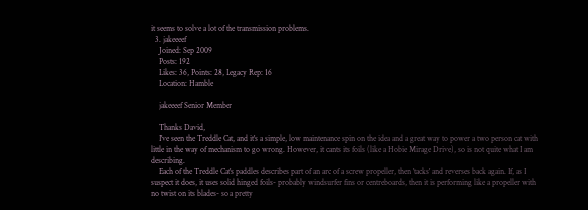it seems to solve a lot of the transmission problems.
  3. jakeeeef
    Joined: Sep 2009
    Posts: 192
    Likes: 36, Points: 28, Legacy Rep: 16
    Location: Hamble

    jakeeeef Senior Member

    Thanks David,
    I've seen the Treddle Cat, and it's a simple, low maintenance spin on the idea and a great way to power a two person cat with little in the way of mechanism to go wrong. However, it cants its foils (like a Hobie Mirage Drive), so is not quite what I am describing.
    Each of the Treddle Cat's paddles describes part of an arc of a screw propeller, then 'tacks' and reverses back again. If, as I suspect it does, it uses solid hinged foils- probably windsurfer fins or centreboards, then it is performing like a propeller with no twist on its blades- so a pretty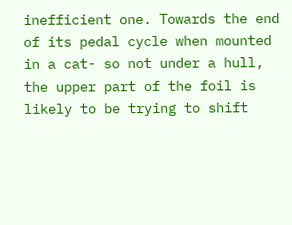inefficient one. Towards the end of its pedal cycle when mounted in a cat- so not under a hull, the upper part of the foil is likely to be trying to shift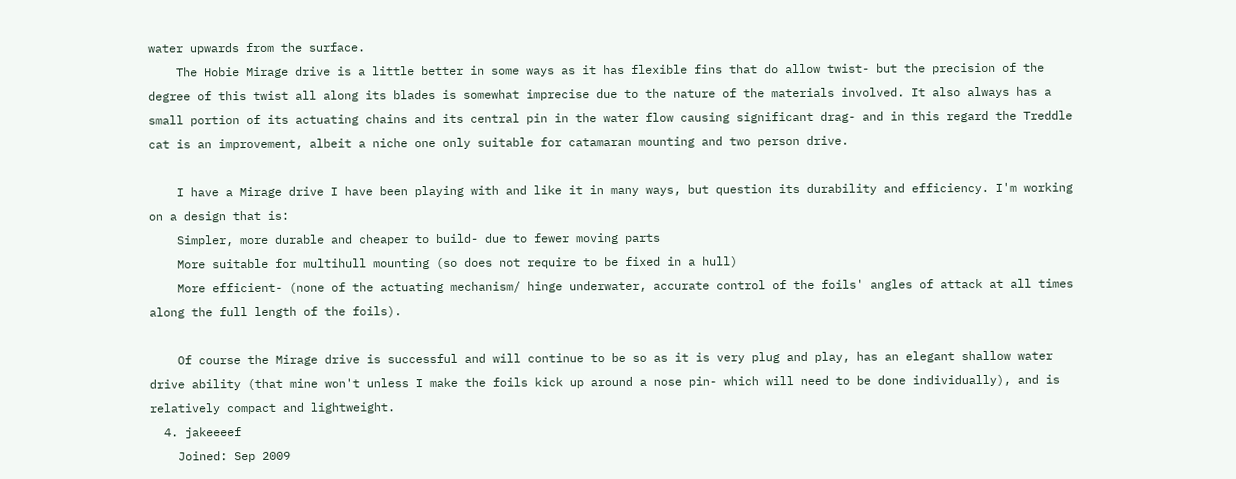water upwards from the surface.
    The Hobie Mirage drive is a little better in some ways as it has flexible fins that do allow twist- but the precision of the degree of this twist all along its blades is somewhat imprecise due to the nature of the materials involved. It also always has a small portion of its actuating chains and its central pin in the water flow causing significant drag- and in this regard the Treddle cat is an improvement, albeit a niche one only suitable for catamaran mounting and two person drive.

    I have a Mirage drive I have been playing with and like it in many ways, but question its durability and efficiency. I'm working on a design that is:
    Simpler, more durable and cheaper to build- due to fewer moving parts
    More suitable for multihull mounting (so does not require to be fixed in a hull)
    More efficient- (none of the actuating mechanism/ hinge underwater, accurate control of the foils' angles of attack at all times along the full length of the foils).

    Of course the Mirage drive is successful and will continue to be so as it is very plug and play, has an elegant shallow water drive ability (that mine won't unless I make the foils kick up around a nose pin- which will need to be done individually), and is relatively compact and lightweight.
  4. jakeeeef
    Joined: Sep 2009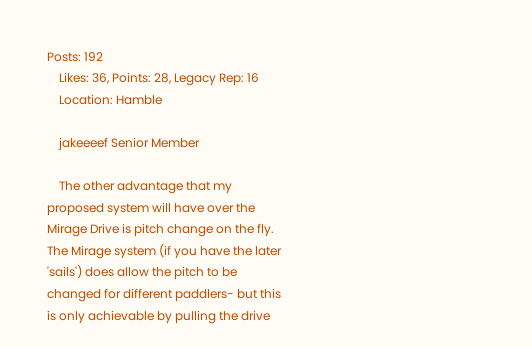Posts: 192
    Likes: 36, Points: 28, Legacy Rep: 16
    Location: Hamble

    jakeeeef Senior Member

    The other advantage that my proposed system will have over the Mirage Drive is pitch change on the fly. The Mirage system (if you have the later 'sails') does allow the pitch to be changed for different paddlers- but this is only achievable by pulling the drive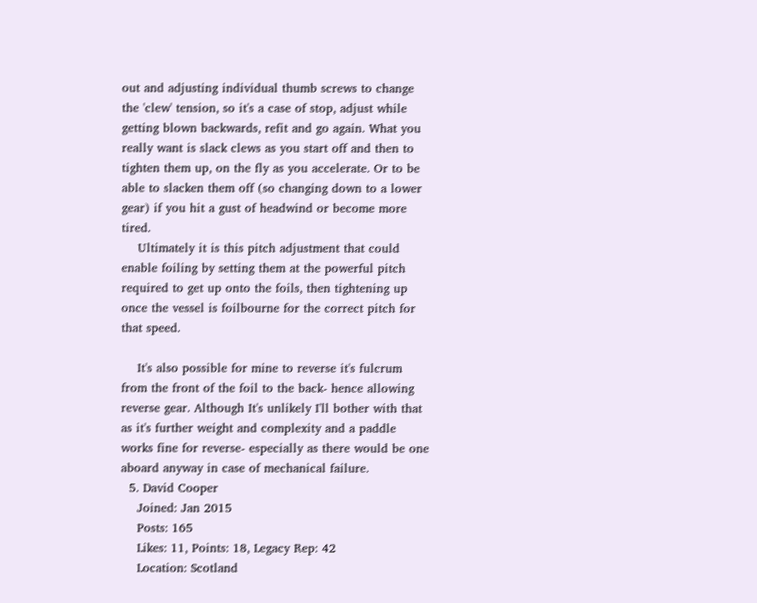out and adjusting individual thumb screws to change the 'clew' tension, so it's a case of stop, adjust while getting blown backwards, refit and go again. What you really want is slack clews as you start off and then to tighten them up, on the fly as you accelerate. Or to be able to slacken them off (so changing down to a lower gear) if you hit a gust of headwind or become more tired.
    Ultimately it is this pitch adjustment that could enable foiling by setting them at the powerful pitch required to get up onto the foils, then tightening up once the vessel is foilbourne for the correct pitch for that speed.

    It's also possible for mine to reverse it's fulcrum from the front of the foil to the back- hence allowing reverse gear. Although It's unlikely I'll bother with that as it's further weight and complexity and a paddle works fine for reverse- especially as there would be one aboard anyway in case of mechanical failure.
  5. David Cooper
    Joined: Jan 2015
    Posts: 165
    Likes: 11, Points: 18, Legacy Rep: 42
    Location: Scotland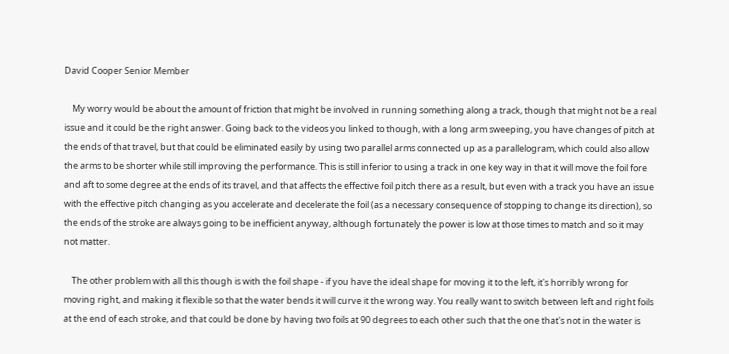David Cooper Senior Member

    My worry would be about the amount of friction that might be involved in running something along a track, though that might not be a real issue and it could be the right answer. Going back to the videos you linked to though, with a long arm sweeping, you have changes of pitch at the ends of that travel, but that could be eliminated easily by using two parallel arms connected up as a parallelogram, which could also allow the arms to be shorter while still improving the performance. This is still inferior to using a track in one key way in that it will move the foil fore and aft to some degree at the ends of its travel, and that affects the effective foil pitch there as a result, but even with a track you have an issue with the effective pitch changing as you accelerate and decelerate the foil (as a necessary consequence of stopping to change its direction), so the ends of the stroke are always going to be inefficient anyway, although fortunately the power is low at those times to match and so it may not matter.

    The other problem with all this though is with the foil shape - if you have the ideal shape for moving it to the left, it's horribly wrong for moving right, and making it flexible so that the water bends it will curve it the wrong way. You really want to switch between left and right foils at the end of each stroke, and that could be done by having two foils at 90 degrees to each other such that the one that's not in the water is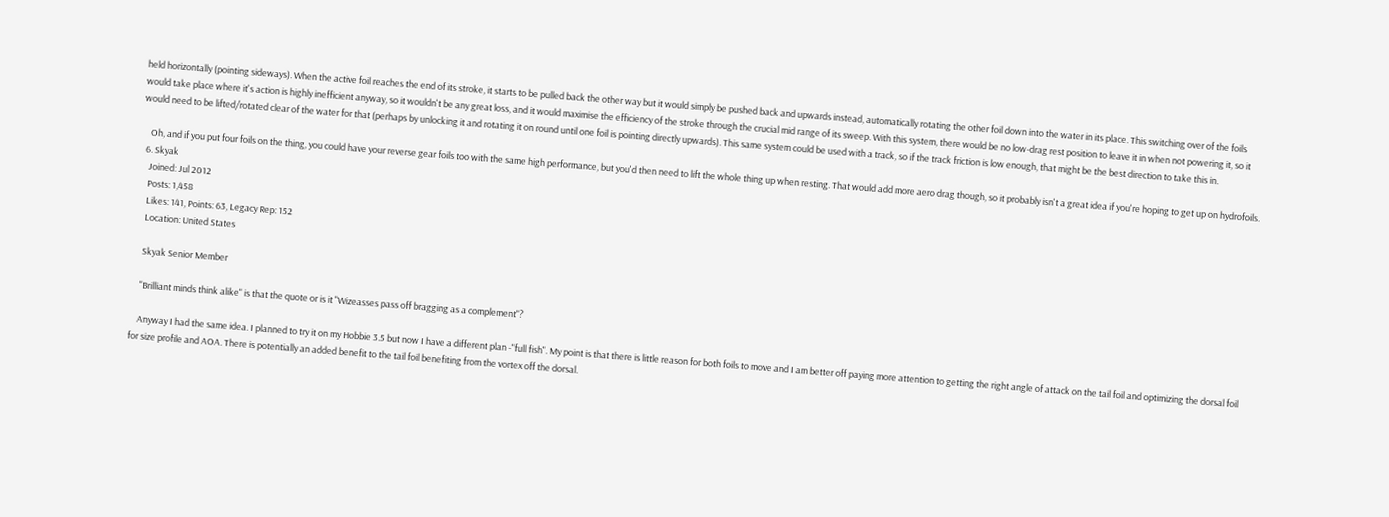held horizontally (pointing sideways). When the active foil reaches the end of its stroke, it starts to be pulled back the other way but it would simply be pushed back and upwards instead, automatically rotating the other foil down into the water in its place. This switching over of the foils would take place where it's action is highly inefficient anyway, so it wouldn't be any great loss, and it would maximise the efficiency of the stroke through the crucial mid range of its sweep. With this system, there would be no low-drag rest position to leave it in when not powering it, so it would need to be lifted/rotated clear of the water for that (perhaps by unlocking it and rotating it on round until one foil is pointing directly upwards). This same system could be used with a track, so if the track friction is low enough, that might be the best direction to take this in.

    Oh, and if you put four foils on the thing, you could have your reverse gear foils too with the same high performance, but you'd then need to lift the whole thing up when resting. That would add more aero drag though, so it probably isn't a great idea if you're hoping to get up on hydrofoils.
  6. Skyak
    Joined: Jul 2012
    Posts: 1,458
    Likes: 141, Points: 63, Legacy Rep: 152
    Location: United States

    Skyak Senior Member

    "Brilliant minds think alike" is that the quote or is it "Wizeasses pass off bragging as a complement"?

    Anyway I had the same idea. I planned to try it on my Hobbie 3.5 but now I have a different plan -"full fish". My point is that there is little reason for both foils to move and I am better off paying more attention to getting the right angle of attack on the tail foil and optimizing the dorsal foil for size profile and AOA. There is potentially an added benefit to the tail foil benefiting from the vortex off the dorsal.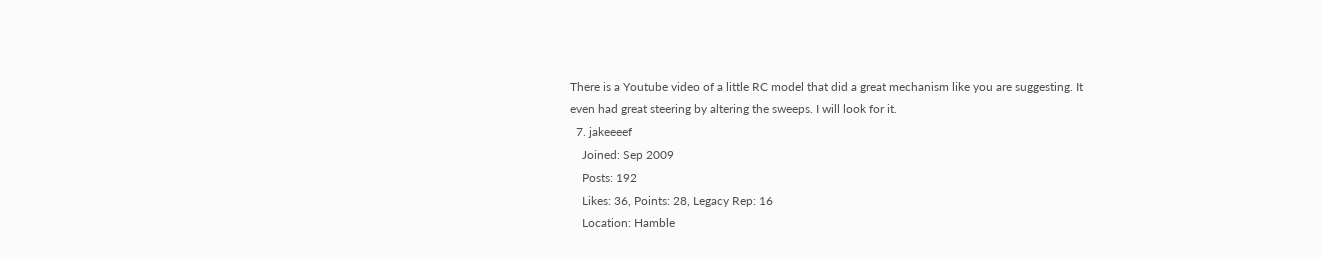There is a Youtube video of a little RC model that did a great mechanism like you are suggesting. It even had great steering by altering the sweeps. I will look for it.
  7. jakeeeef
    Joined: Sep 2009
    Posts: 192
    Likes: 36, Points: 28, Legacy Rep: 16
    Location: Hamble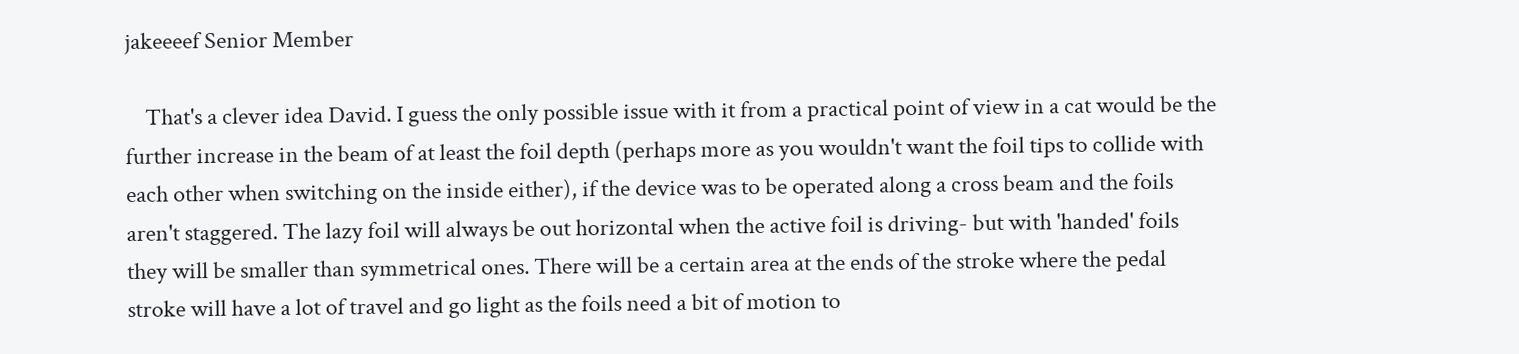jakeeeef Senior Member

    That's a clever idea David. I guess the only possible issue with it from a practical point of view in a cat would be the further increase in the beam of at least the foil depth (perhaps more as you wouldn't want the foil tips to collide with each other when switching on the inside either), if the device was to be operated along a cross beam and the foils aren't staggered. The lazy foil will always be out horizontal when the active foil is driving- but with 'handed' foils they will be smaller than symmetrical ones. There will be a certain area at the ends of the stroke where the pedal stroke will have a lot of travel and go light as the foils need a bit of motion to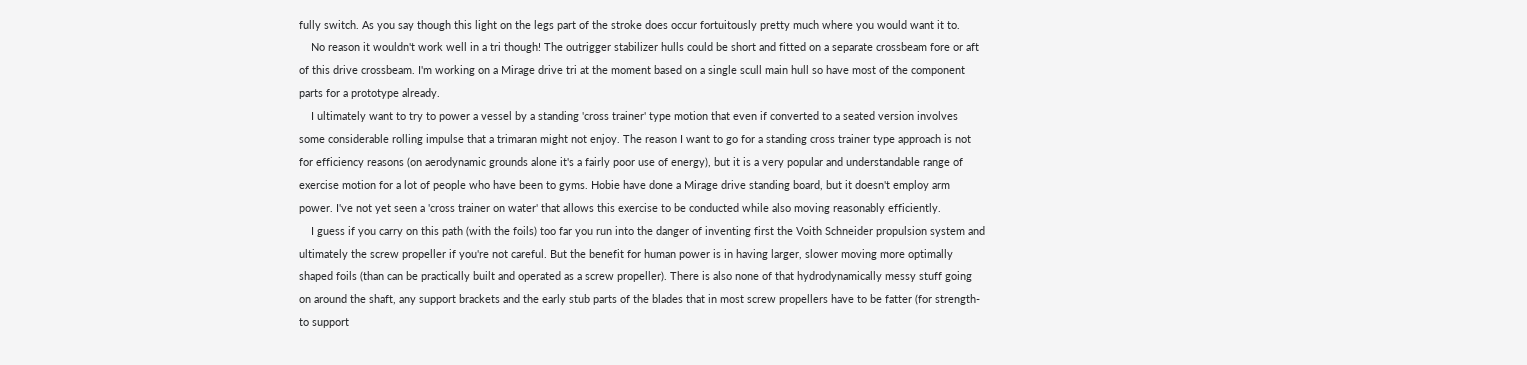fully switch. As you say though this light on the legs part of the stroke does occur fortuitously pretty much where you would want it to.
    No reason it wouldn't work well in a tri though! The outrigger stabilizer hulls could be short and fitted on a separate crossbeam fore or aft of this drive crossbeam. I'm working on a Mirage drive tri at the moment based on a single scull main hull so have most of the component parts for a prototype already.
    I ultimately want to try to power a vessel by a standing 'cross trainer' type motion that even if converted to a seated version involves some considerable rolling impulse that a trimaran might not enjoy. The reason I want to go for a standing cross trainer type approach is not for efficiency reasons (on aerodynamic grounds alone it's a fairly poor use of energy), but it is a very popular and understandable range of exercise motion for a lot of people who have been to gyms. Hobie have done a Mirage drive standing board, but it doesn't employ arm power. I've not yet seen a 'cross trainer on water' that allows this exercise to be conducted while also moving reasonably efficiently.
    I guess if you carry on this path (with the foils) too far you run into the danger of inventing first the Voith Schneider propulsion system and ultimately the screw propeller if you're not careful. But the benefit for human power is in having larger, slower moving more optimally shaped foils (than can be practically built and operated as a screw propeller). There is also none of that hydrodynamically messy stuff going on around the shaft, any support brackets and the early stub parts of the blades that in most screw propellers have to be fatter (for strength- to support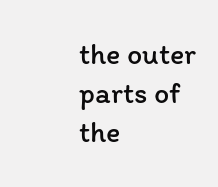the outer parts of the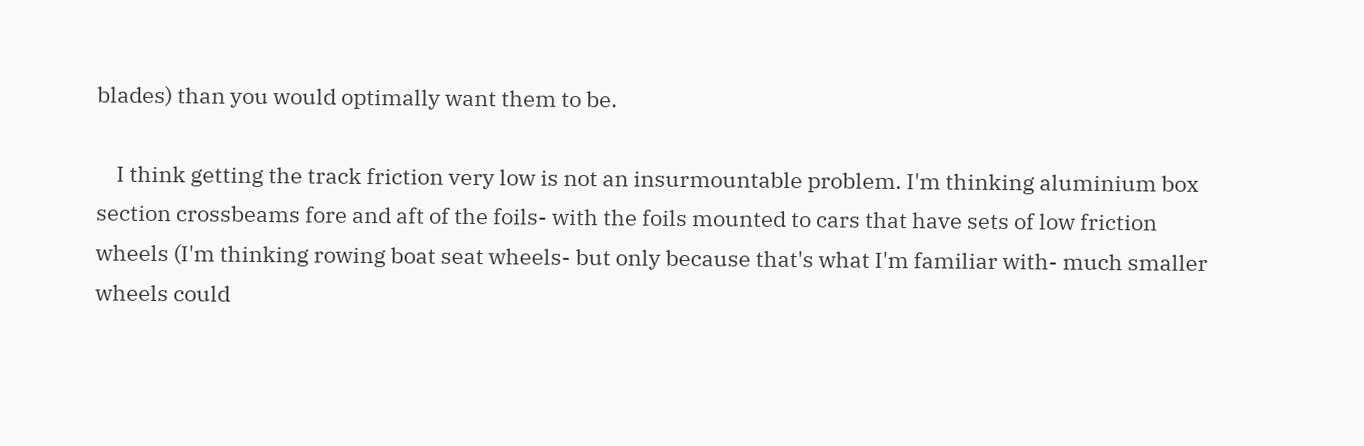blades) than you would optimally want them to be.

    I think getting the track friction very low is not an insurmountable problem. I'm thinking aluminium box section crossbeams fore and aft of the foils- with the foils mounted to cars that have sets of low friction wheels (I'm thinking rowing boat seat wheels- but only because that's what I'm familiar with- much smaller wheels could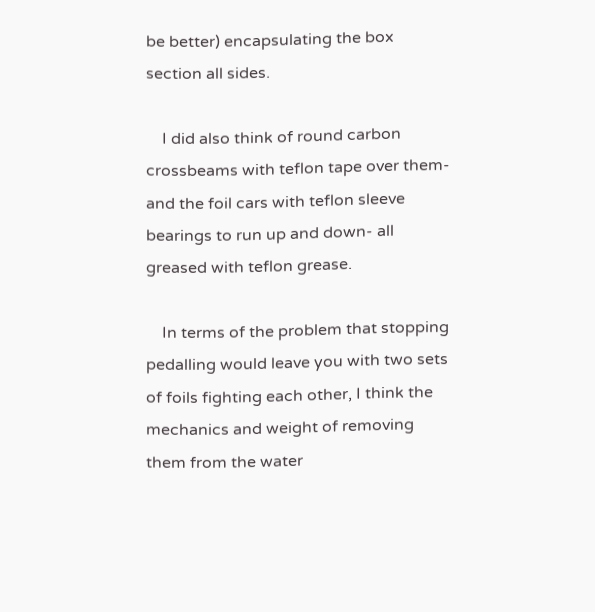be better) encapsulating the box section all sides.

    I did also think of round carbon crossbeams with teflon tape over them- and the foil cars with teflon sleeve bearings to run up and down- all greased with teflon grease.

    In terms of the problem that stopping pedalling would leave you with two sets of foils fighting each other, I think the mechanics and weight of removing them from the water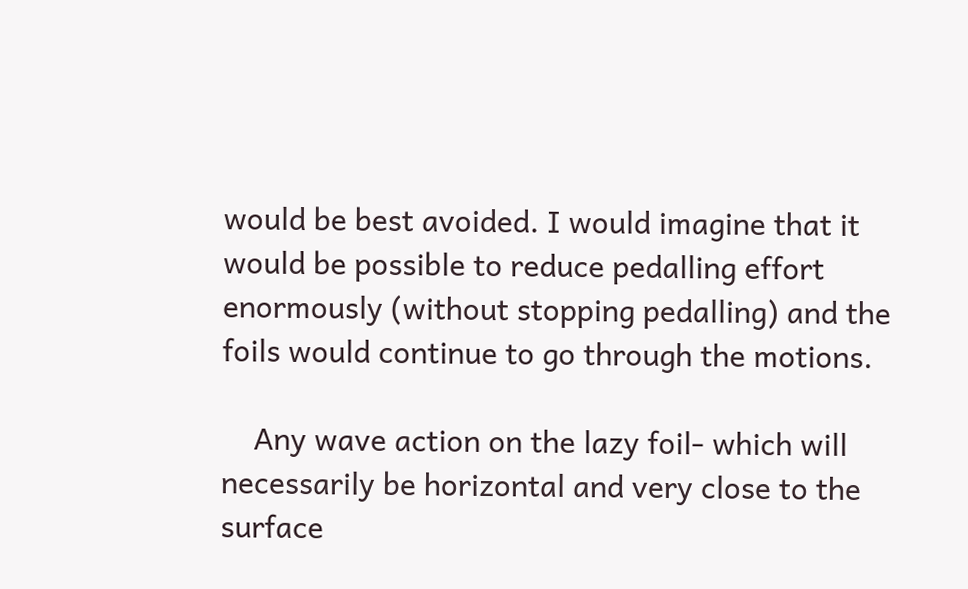would be best avoided. I would imagine that it would be possible to reduce pedalling effort enormously (without stopping pedalling) and the foils would continue to go through the motions.

    Any wave action on the lazy foil- which will necessarily be horizontal and very close to the surface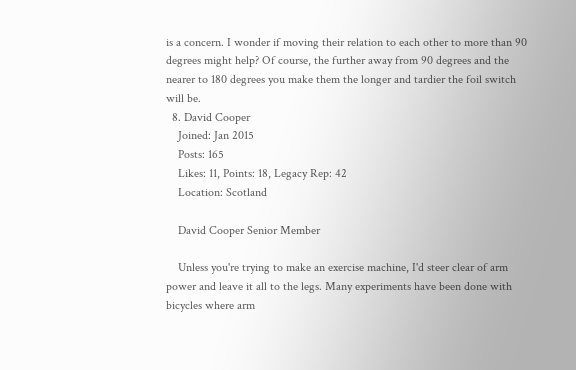is a concern. I wonder if moving their relation to each other to more than 90 degrees might help? Of course, the further away from 90 degrees and the nearer to 180 degrees you make them the longer and tardier the foil switch will be.
  8. David Cooper
    Joined: Jan 2015
    Posts: 165
    Likes: 11, Points: 18, Legacy Rep: 42
    Location: Scotland

    David Cooper Senior Member

    Unless you're trying to make an exercise machine, I'd steer clear of arm power and leave it all to the legs. Many experiments have been done with bicycles where arm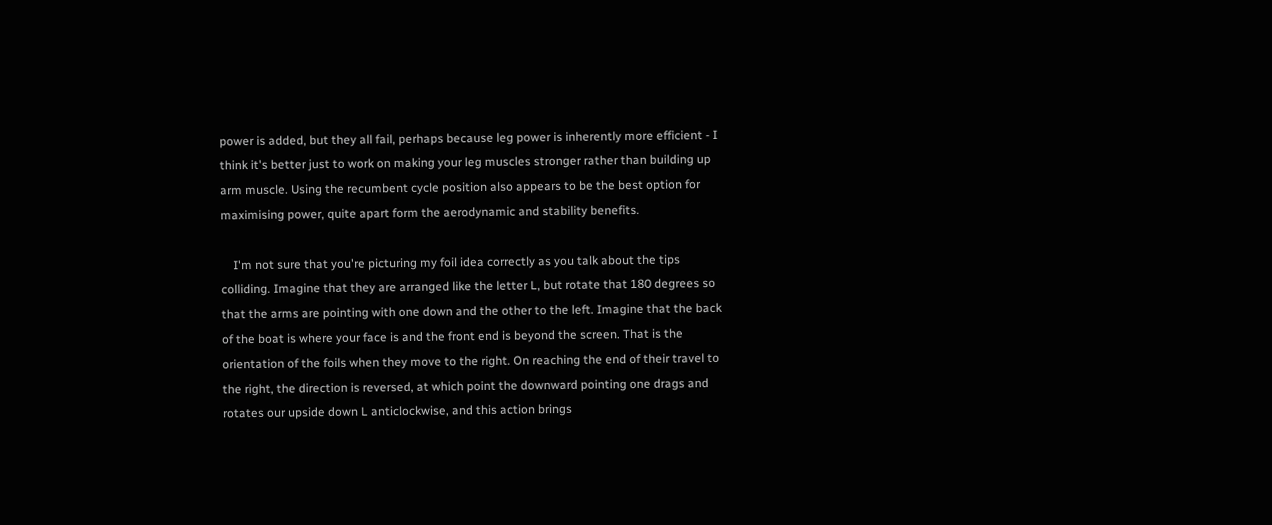power is added, but they all fail, perhaps because leg power is inherently more efficient - I think it's better just to work on making your leg muscles stronger rather than building up arm muscle. Using the recumbent cycle position also appears to be the best option for maximising power, quite apart form the aerodynamic and stability benefits.

    I'm not sure that you're picturing my foil idea correctly as you talk about the tips colliding. Imagine that they are arranged like the letter L, but rotate that 180 degrees so that the arms are pointing with one down and the other to the left. Imagine that the back of the boat is where your face is and the front end is beyond the screen. That is the orientation of the foils when they move to the right. On reaching the end of their travel to the right, the direction is reversed, at which point the downward pointing one drags and rotates our upside down L anticlockwise, and this action brings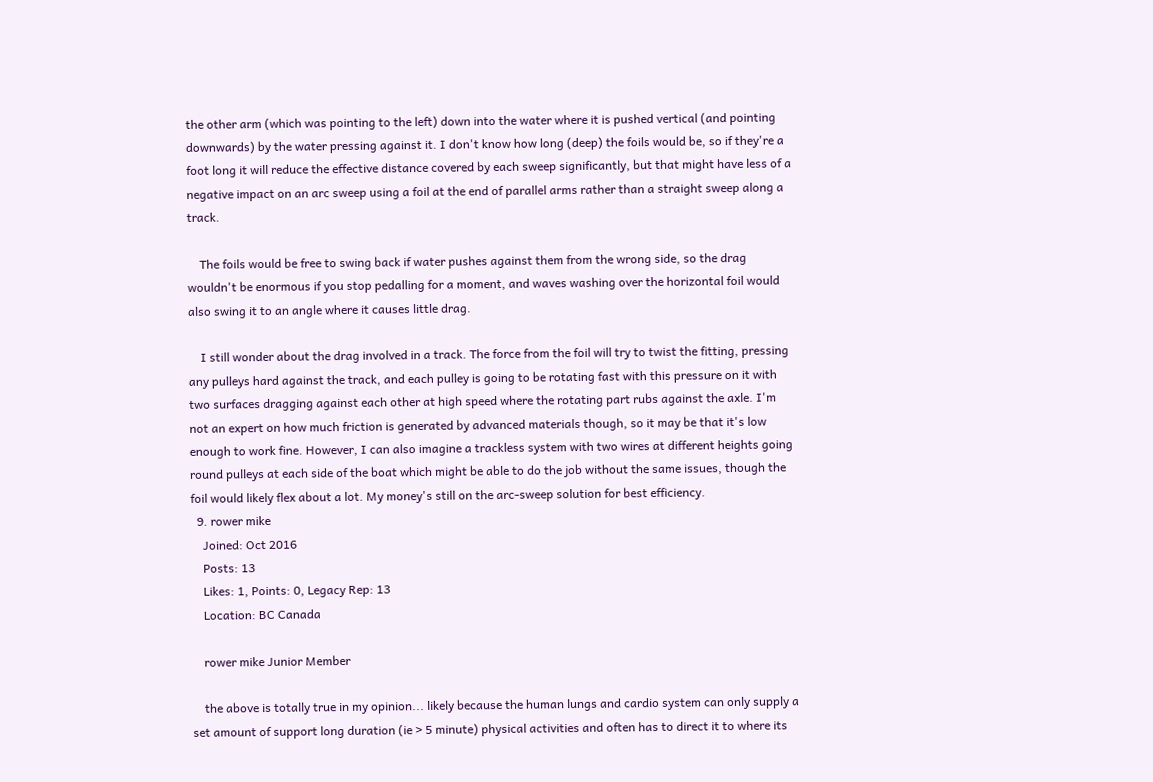the other arm (which was pointing to the left) down into the water where it is pushed vertical (and pointing downwards) by the water pressing against it. I don't know how long (deep) the foils would be, so if they're a foot long it will reduce the effective distance covered by each sweep significantly, but that might have less of a negative impact on an arc sweep using a foil at the end of parallel arms rather than a straight sweep along a track.

    The foils would be free to swing back if water pushes against them from the wrong side, so the drag wouldn't be enormous if you stop pedalling for a moment, and waves washing over the horizontal foil would also swing it to an angle where it causes little drag.

    I still wonder about the drag involved in a track. The force from the foil will try to twist the fitting, pressing any pulleys hard against the track, and each pulley is going to be rotating fast with this pressure on it with two surfaces dragging against each other at high speed where the rotating part rubs against the axle. I'm not an expert on how much friction is generated by advanced materials though, so it may be that it's low enough to work fine. However, I can also imagine a trackless system with two wires at different heights going round pulleys at each side of the boat which might be able to do the job without the same issues, though the foil would likely flex about a lot. My money's still on the arc-sweep solution for best efficiency.
  9. rower mike
    Joined: Oct 2016
    Posts: 13
    Likes: 1, Points: 0, Legacy Rep: 13
    Location: BC Canada

    rower mike Junior Member

    the above is totally true in my opinion... likely because the human lungs and cardio system can only supply a set amount of support long duration (ie > 5 minute) physical activities and often has to direct it to where its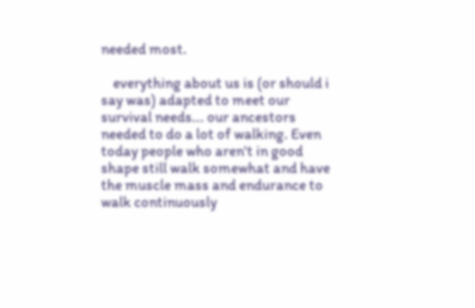needed most.

    everything about us is (or should i say was) adapted to meet our survival needs... our ancestors needed to do a lot of walking. Even today people who aren't in good shape still walk somewhat and have the muscle mass and endurance to walk continuously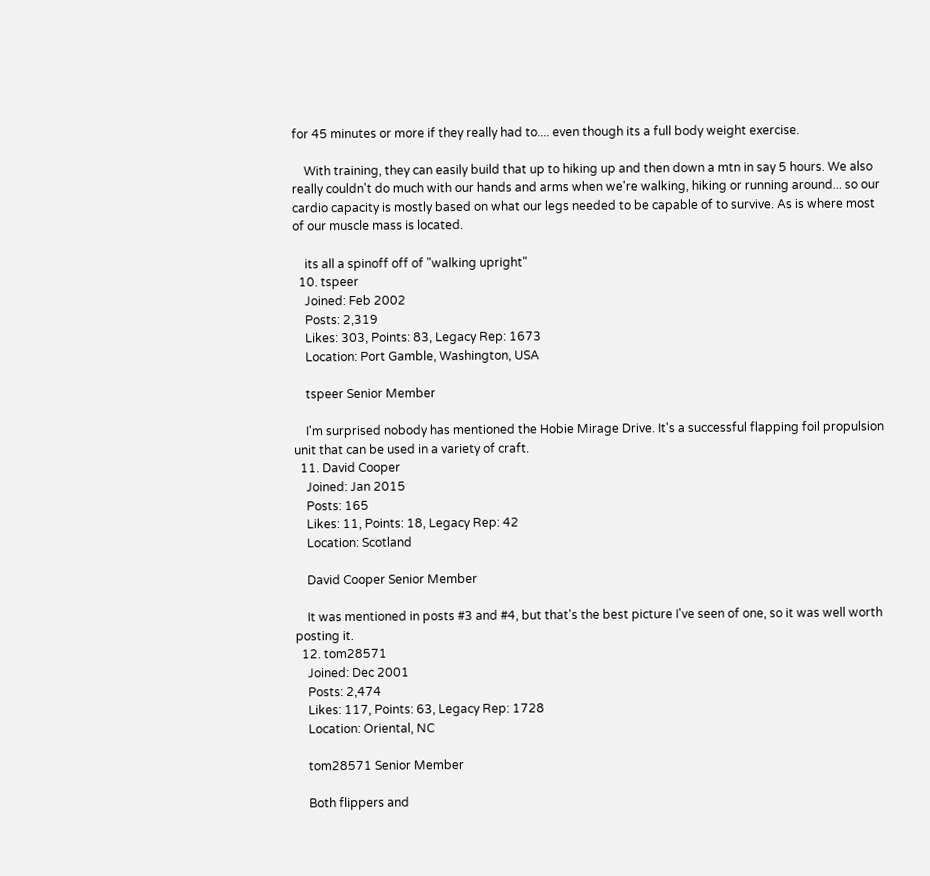for 45 minutes or more if they really had to.... even though its a full body weight exercise.

    With training, they can easily build that up to hiking up and then down a mtn in say 5 hours. We also really couldn't do much with our hands and arms when we're walking, hiking or running around... so our cardio capacity is mostly based on what our legs needed to be capable of to survive. As is where most of our muscle mass is located.

    its all a spinoff off of "walking upright"
  10. tspeer
    Joined: Feb 2002
    Posts: 2,319
    Likes: 303, Points: 83, Legacy Rep: 1673
    Location: Port Gamble, Washington, USA

    tspeer Senior Member

    I'm surprised nobody has mentioned the Hobie Mirage Drive. It's a successful flapping foil propulsion unit that can be used in a variety of craft.
  11. David Cooper
    Joined: Jan 2015
    Posts: 165
    Likes: 11, Points: 18, Legacy Rep: 42
    Location: Scotland

    David Cooper Senior Member

    It was mentioned in posts #3 and #4, but that's the best picture I've seen of one, so it was well worth posting it.
  12. tom28571
    Joined: Dec 2001
    Posts: 2,474
    Likes: 117, Points: 63, Legacy Rep: 1728
    Location: Oriental, NC

    tom28571 Senior Member

    Both flippers and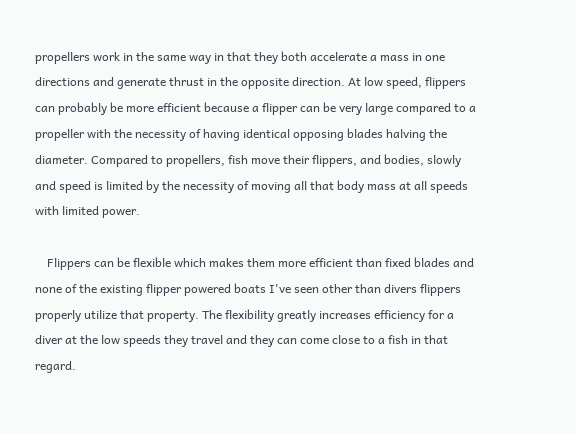propellers work in the same way in that they both accelerate a mass in one directions and generate thrust in the opposite direction. At low speed, flippers can probably be more efficient because a flipper can be very large compared to a propeller with the necessity of having identical opposing blades halving the diameter. Compared to propellers, fish move their flippers, and bodies, slowly and speed is limited by the necessity of moving all that body mass at all speeds with limited power.

    Flippers can be flexible which makes them more efficient than fixed blades and none of the existing flipper powered boats I've seen other than divers flippers properly utilize that property. The flexibility greatly increases efficiency for a diver at the low speeds they travel and they can come close to a fish in that regard.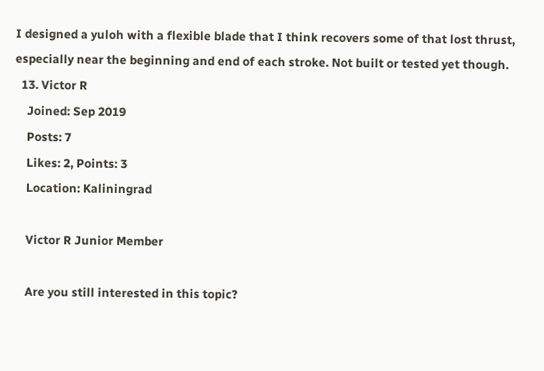I designed a yuloh with a flexible blade that I think recovers some of that lost thrust, especially near the beginning and end of each stroke. Not built or tested yet though.
  13. Victor R
    Joined: Sep 2019
    Posts: 7
    Likes: 2, Points: 3
    Location: Kaliningrad

    Victor R Junior Member

    Are you still interested in this topic?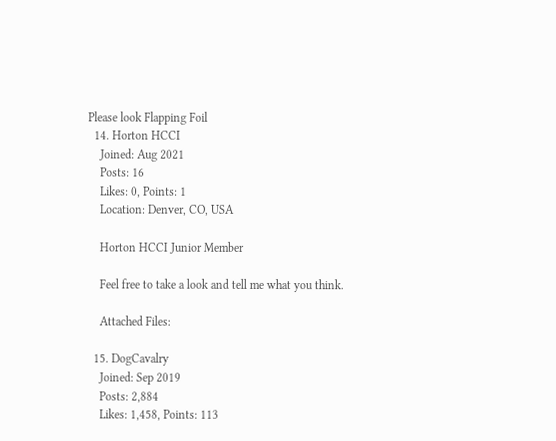Please look Flapping Foil
  14. Horton HCCI
    Joined: Aug 2021
    Posts: 16
    Likes: 0, Points: 1
    Location: Denver, CO, USA

    Horton HCCI Junior Member

    Feel free to take a look and tell me what you think.

    Attached Files:

  15. DogCavalry
    Joined: Sep 2019
    Posts: 2,884
    Likes: 1,458, Points: 113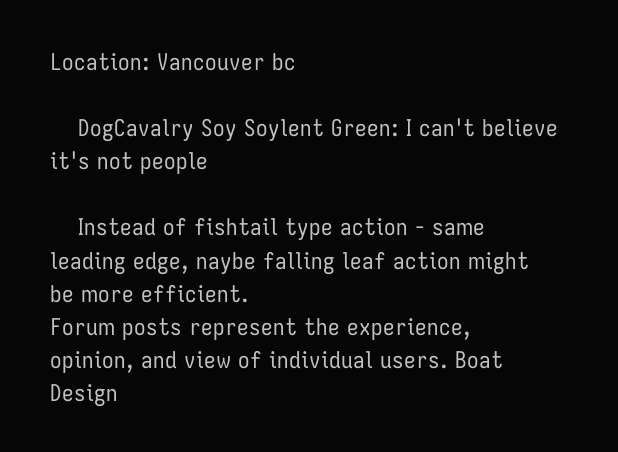Location: Vancouver bc

    DogCavalry Soy Soylent Green: I can't believe it's not people

    Instead of fishtail type action - same leading edge, naybe falling leaf action might be more efficient.
Forum posts represent the experience, opinion, and view of individual users. Boat Design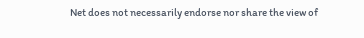Net does not necessarily endorse nor share the view of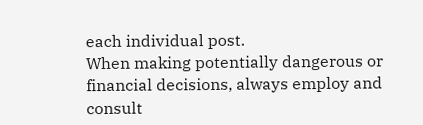each individual post.
When making potentially dangerous or financial decisions, always employ and consult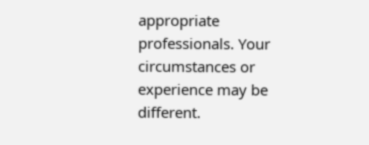appropriate professionals. Your circumstances or experience may be different.